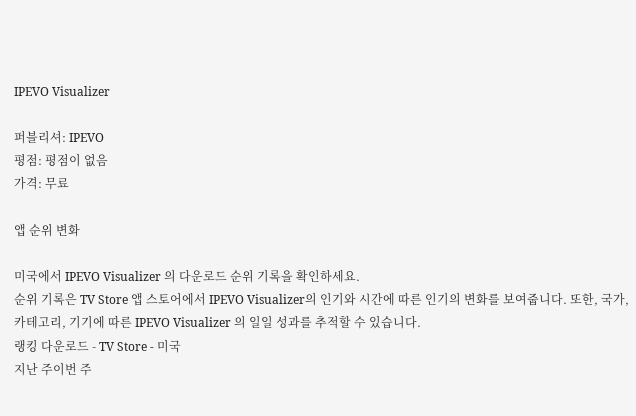IPEVO Visualizer

퍼블리셔: IPEVO
평점: 평점이 없음
가격: 무료

앱 순위 변화

미국에서 IPEVO Visualizer 의 다운로드 순위 기록을 확인하세요.
순위 기록은 TV Store 앱 스토어에서 IPEVO Visualizer의 인기와 시간에 따른 인기의 변화를 보여줍니다. 또한, 국가, 카테고리, 기기에 따른 IPEVO Visualizer 의 일일 성과를 추적할 수 있습니다.
랭킹 다운로드 - TV Store - 미국
지난 주이번 주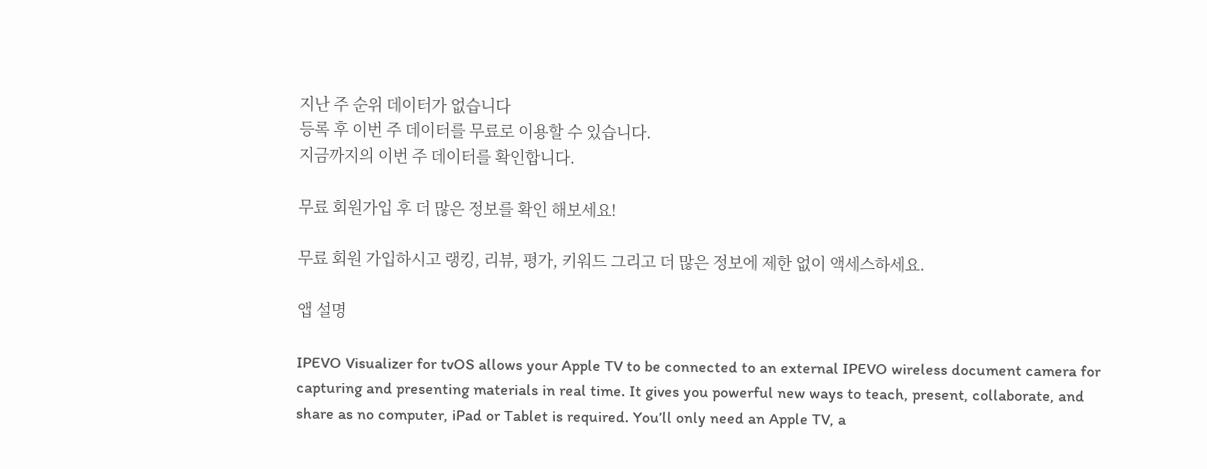지난 주 순위 데이터가 없습니다
등록 후 이번 주 데이터를 무료로 이용할 수 있습니다.
지금까지의 이번 주 데이터를 확인합니다.

무료 회원가입 후 더 많은 정보를 확인 해보세요!

무료 회원 가입하시고 랭킹, 리뷰, 평가, 키워드 그리고 더 많은 정보에 제한 없이 액세스하세요.

앱 설명

IPEVO Visualizer for tvOS allows your Apple TV to be connected to an external IPEVO wireless document camera for capturing and presenting materials in real time. It gives you powerful new ways to teach, present, collaborate, and share as no computer, iPad or Tablet is required. You’ll only need an Apple TV, a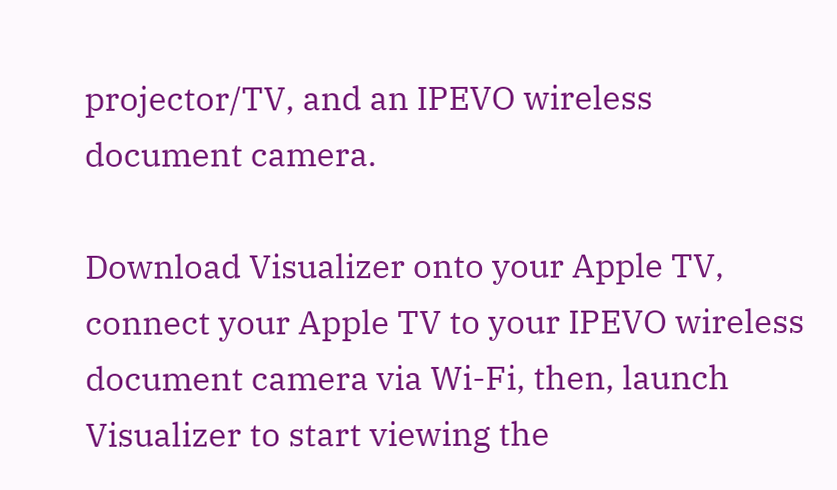projector/TV, and an IPEVO wireless document camera.

Download Visualizer onto your Apple TV, connect your Apple TV to your IPEVO wireless document camera via Wi-Fi, then, launch Visualizer to start viewing the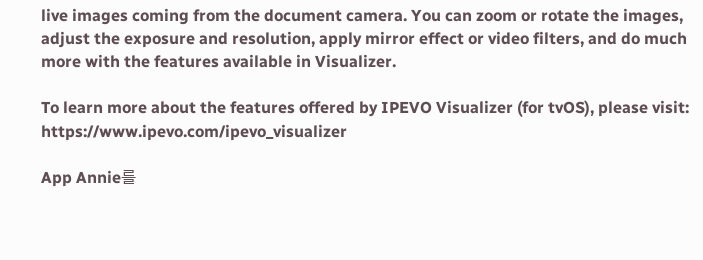live images coming from the document camera. You can zoom or rotate the images, adjust the exposure and resolution, apply mirror effect or video filters, and do much more with the features available in Visualizer.

To learn more about the features offered by IPEVO Visualizer (for tvOS), please visit: https://www.ipevo.com/ipevo_visualizer

App Annie를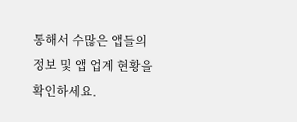통해서 수많은 앱들의 정보 및 앱 업계 현황을 확인하세요.